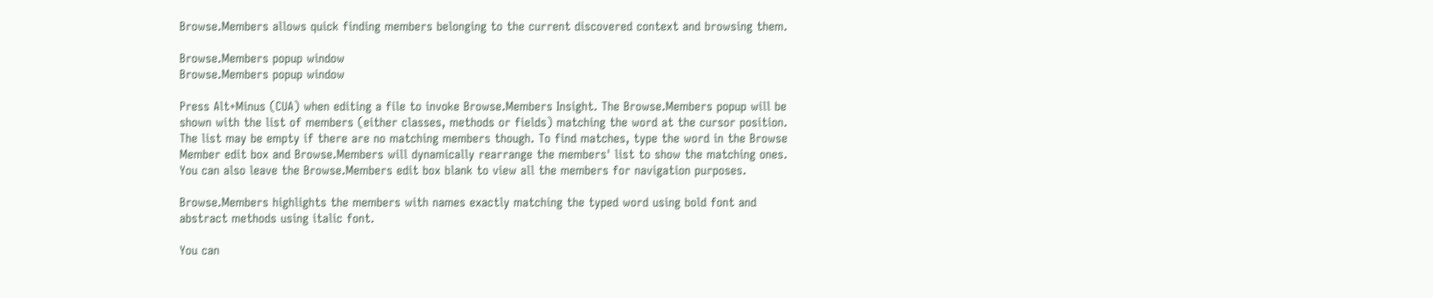Browse.Members allows quick finding members belonging to the current discovered context and browsing them.

Browse.Members popup window
Browse.Members popup window

Press Alt+Minus (CUA) when editing a file to invoke Browse.Members Insight. The Browse.Members popup will be shown with the list of members (either classes, methods or fields) matching the word at the cursor position. The list may be empty if there are no matching members though. To find matches, type the word in the Browse Member edit box and Browse.Members will dynamically rearrange the members' list to show the matching ones. You can also leave the Browse.Members edit box blank to view all the members for navigation purposes.

Browse.Members highlights the members with names exactly matching the typed word using bold font and abstract methods using italic font.

You can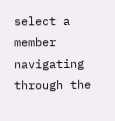select a member navigating through the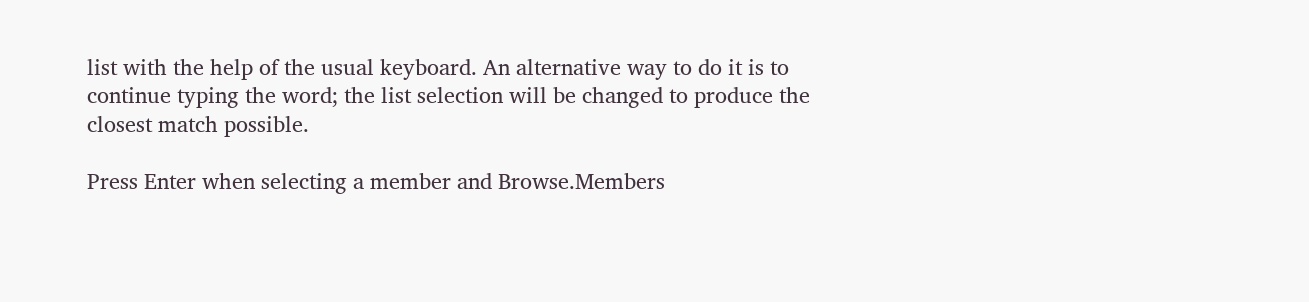list with the help of the usual keyboard. An alternative way to do it is to continue typing the word; the list selection will be changed to produce the closest match possible.

Press Enter when selecting a member and Browse.Members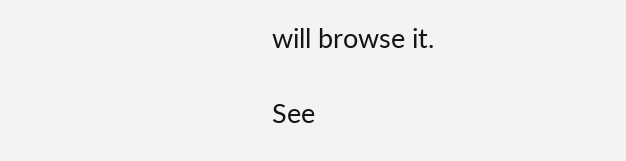will browse it.

See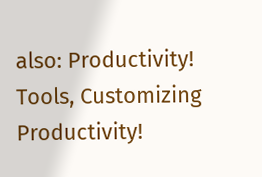also: Productivity! Tools, Customizing Productivity!